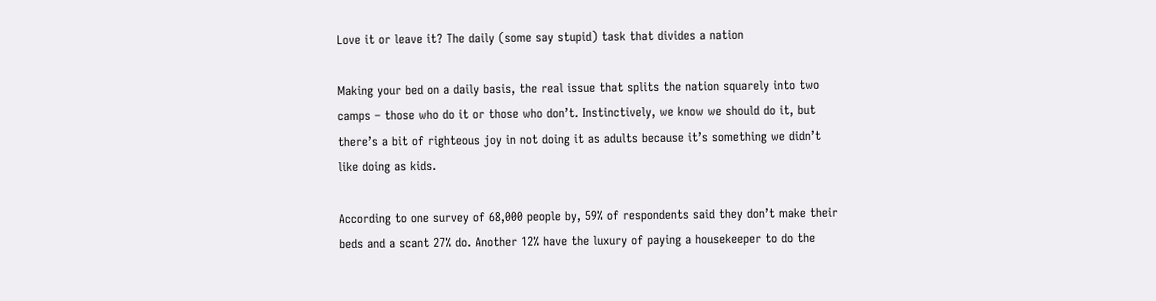Love it or leave it? The daily (some say stupid) task that divides a nation

Making your bed on a daily basis, the real issue that splits the nation squarely into two camps – those who do it or those who don’t. Instinctively, we know we should do it, but there’s a bit of righteous joy in not doing it as adults because it’s something we didn’t like doing as kids.

According to one survey of 68,000 people by, 59% of respondents said they don’t make their beds and a scant 27% do. Another 12% have the luxury of paying a housekeeper to do the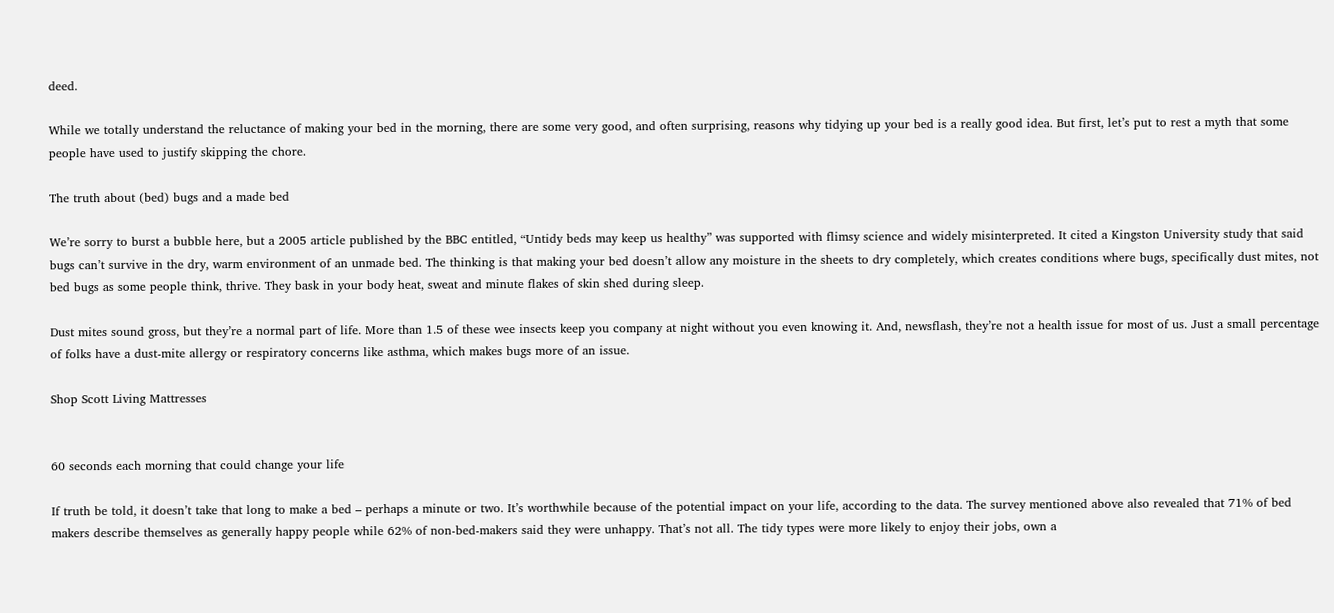deed.

While we totally understand the reluctance of making your bed in the morning, there are some very good, and often surprising, reasons why tidying up your bed is a really good idea. But first, let’s put to rest a myth that some people have used to justify skipping the chore.

The truth about (bed) bugs and a made bed

We’re sorry to burst a bubble here, but a 2005 article published by the BBC entitled, “Untidy beds may keep us healthy” was supported with flimsy science and widely misinterpreted. It cited a Kingston University study that said bugs can’t survive in the dry, warm environment of an unmade bed. The thinking is that making your bed doesn’t allow any moisture in the sheets to dry completely, which creates conditions where bugs, specifically dust mites, not bed bugs as some people think, thrive. They bask in your body heat, sweat and minute flakes of skin shed during sleep.

Dust mites sound gross, but they’re a normal part of life. More than 1.5 of these wee insects keep you company at night without you even knowing it. And, newsflash, they’re not a health issue for most of us. Just a small percentage of folks have a dust-mite allergy or respiratory concerns like asthma, which makes bugs more of an issue.

Shop Scott Living Mattresses


60 seconds each morning that could change your life

If truth be told, it doesn’t take that long to make a bed – perhaps a minute or two. It’s worthwhile because of the potential impact on your life, according to the data. The survey mentioned above also revealed that 71% of bed makers describe themselves as generally happy people while 62% of non-bed-makers said they were unhappy. That’s not all. The tidy types were more likely to enjoy their jobs, own a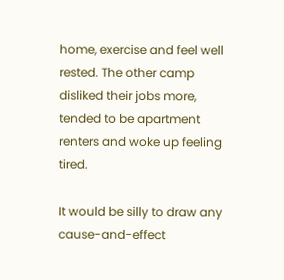home, exercise and feel well rested. The other camp disliked their jobs more, tended to be apartment renters and woke up feeling tired.

It would be silly to draw any cause-and-effect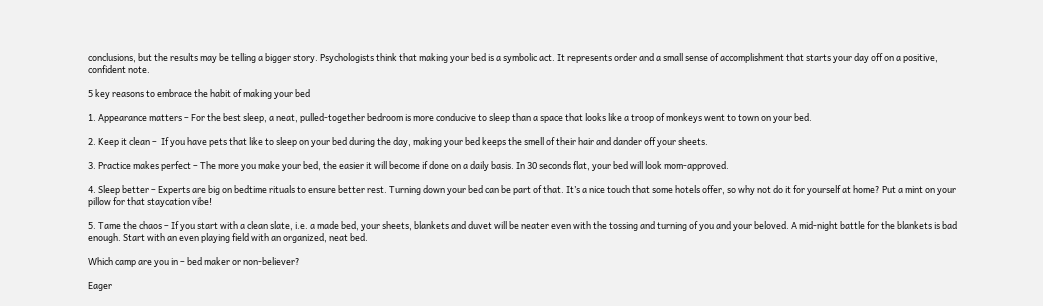conclusions, but the results may be telling a bigger story. Psychologists think that making your bed is a symbolic act. It represents order and a small sense of accomplishment that starts your day off on a positive, confident note.

5 key reasons to embrace the habit of making your bed

1. Appearance matters – For the best sleep, a neat, pulled-together bedroom is more conducive to sleep than a space that looks like a troop of monkeys went to town on your bed.

2. Keep it clean –  If you have pets that like to sleep on your bed during the day, making your bed keeps the smell of their hair and dander off your sheets.

3. Practice makes perfect – The more you make your bed, the easier it will become if done on a daily basis. In 30 seconds flat, your bed will look mom-approved.

4. Sleep better – Experts are big on bedtime rituals to ensure better rest. Turning down your bed can be part of that. It’s a nice touch that some hotels offer, so why not do it for yourself at home? Put a mint on your pillow for that staycation vibe!

5. Tame the chaos – If you start with a clean slate, i.e. a made bed, your sheets, blankets and duvet will be neater even with the tossing and turning of you and your beloved. A mid-night battle for the blankets is bad enough. Start with an even playing field with an organized, neat bed.

Which camp are you in – bed maker or non-believer?

Eager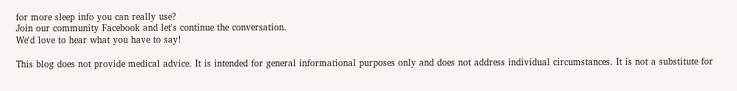for more sleep info you can really use?
Join our community Facebook and let's continue the conversation.
We'd love to hear what you have to say!

This blog does not provide medical advice. It is intended for general informational purposes only and does not address individual circumstances. It is not a substitute for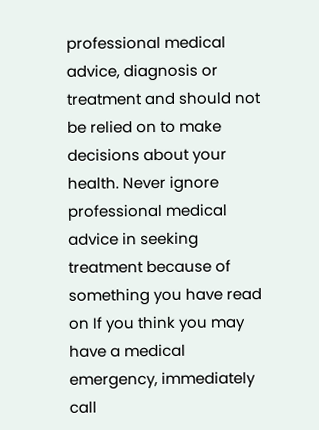professional medical advice, diagnosis or treatment and should not be relied on to make decisions about your health. Never ignore professional medical advice in seeking treatment because of something you have read on If you think you may have a medical emergency, immediately call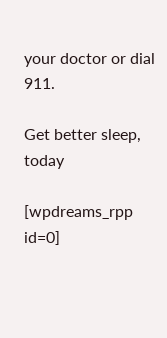your doctor or dial 911.

Get better sleep, today

[wpdreams_rpp id=0]